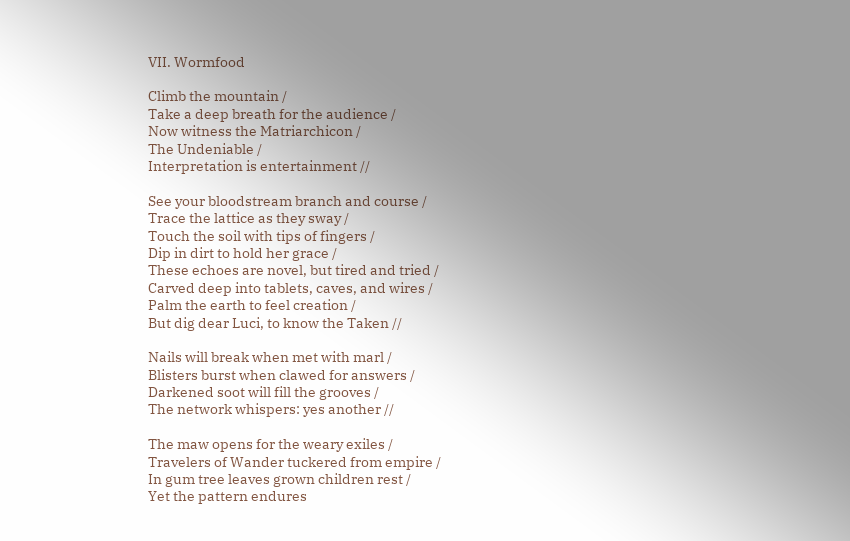VII. Wormfood

Climb the mountain /
Take a deep breath for the audience /
Now witness the Matriarchicon /
The Undeniable /
Interpretation is entertainment //

See your bloodstream branch and course /
Trace the lattice as they sway /
Touch the soil with tips of fingers /
Dip in dirt to hold her grace /
These echoes are novel, but tired and tried /
Carved deep into tablets, caves, and wires /
Palm the earth to feel creation /
But dig dear Luci, to know the Taken //

Nails will break when met with marl /
Blisters burst when clawed for answers /
Darkened soot will fill the grooves /
The network whispers: yes another //

The maw opens for the weary exiles /
Travelers of Wander tuckered from empire /
In gum tree leaves grown children rest /
Yet the pattern endures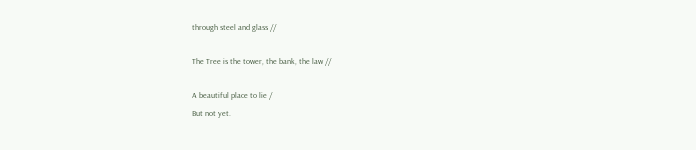through steel and glass //

The Tree is the tower, the bank, the law //

A beautiful place to lie /
But not yet.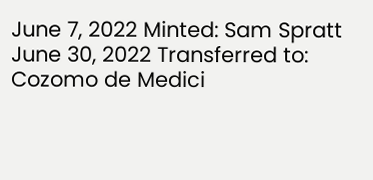June 7, 2022 Minted: Sam Spratt
June 30, 2022 Transferred to: Cozomo de Medici